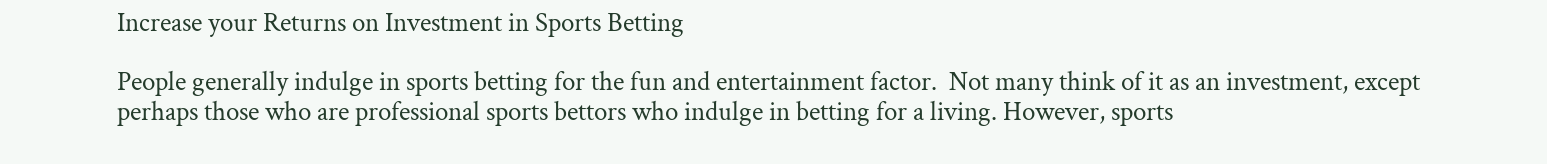Increase your Returns on Investment in Sports Betting

People generally indulge in sports betting for the fun and entertainment factor.  Not many think of it as an investment, except perhaps those who are professional sports bettors who indulge in betting for a living. However, sports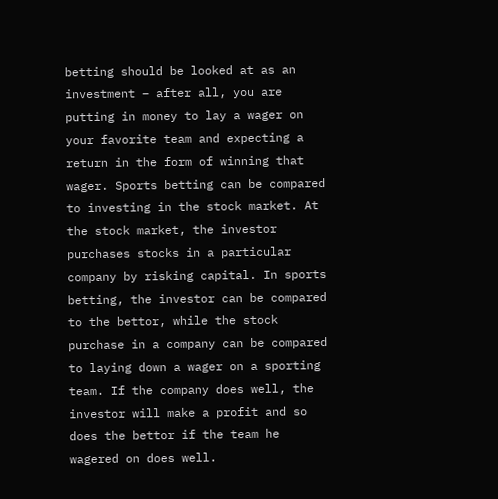betting should be looked at as an investment – after all, you are putting in money to lay a wager on your favorite team and expecting a return in the form of winning that wager. Sports betting can be compared to investing in the stock market. At the stock market, the investor purchases stocks in a particular company by risking capital. In sports betting, the investor can be compared to the bettor, while the stock purchase in a company can be compared to laying down a wager on a sporting team. If the company does well, the investor will make a profit and so does the bettor if the team he wagered on does well.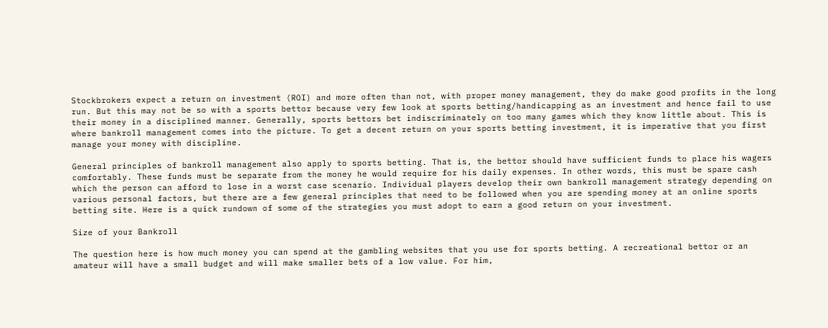Stockbrokers expect a return on investment (ROI) and more often than not, with proper money management, they do make good profits in the long run. But this may not be so with a sports bettor because very few look at sports betting/handicapping as an investment and hence fail to use their money in a disciplined manner. Generally, sports bettors bet indiscriminately on too many games which they know little about. This is where bankroll management comes into the picture. To get a decent return on your sports betting investment, it is imperative that you first manage your money with discipline.

General principles of bankroll management also apply to sports betting. That is, the bettor should have sufficient funds to place his wagers comfortably. These funds must be separate from the money he would require for his daily expenses. In other words, this must be spare cash which the person can afford to lose in a worst case scenario. Individual players develop their own bankroll management strategy depending on various personal factors, but there are a few general principles that need to be followed when you are spending money at an online sports betting site. Here is a quick rundown of some of the strategies you must adopt to earn a good return on your investment.

Size of your Bankroll

The question here is how much money you can spend at the gambling websites that you use for sports betting. A recreational bettor or an amateur will have a small budget and will make smaller bets of a low value. For him,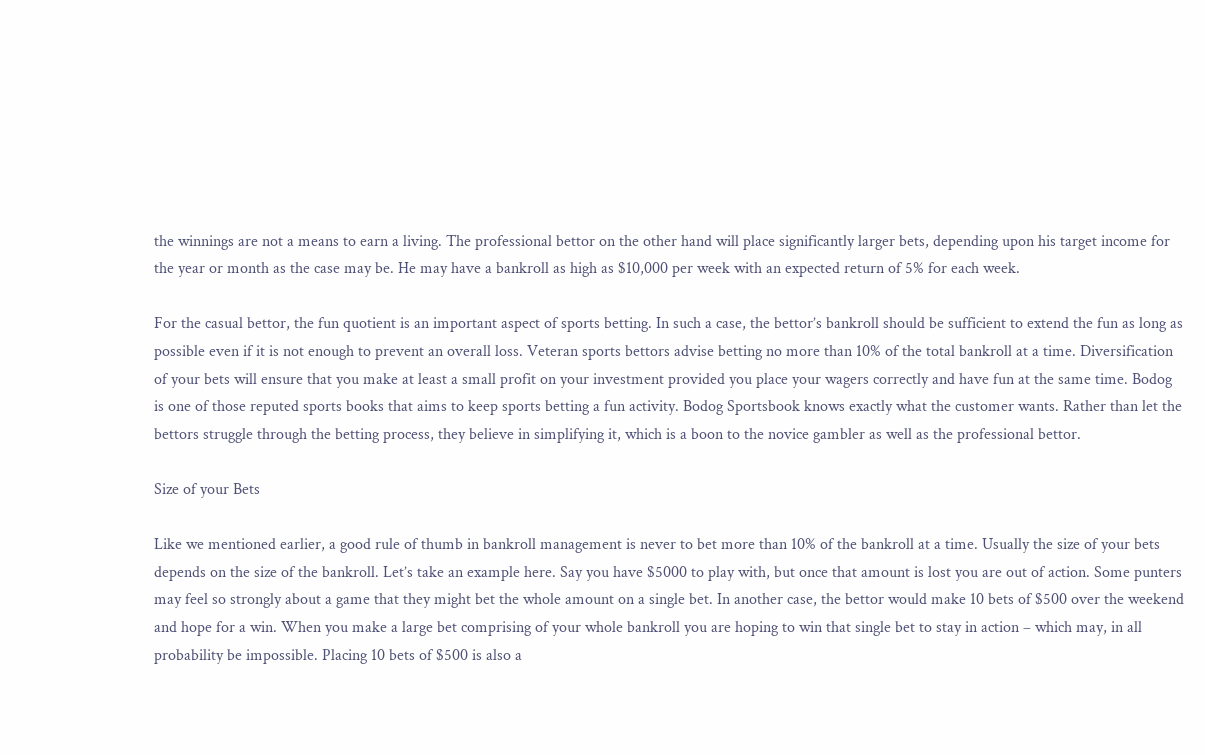the winnings are not a means to earn a living. The professional bettor on the other hand will place significantly larger bets, depending upon his target income for the year or month as the case may be. He may have a bankroll as high as $10,000 per week with an expected return of 5% for each week.

For the casual bettor, the fun quotient is an important aspect of sports betting. In such a case, the bettor’s bankroll should be sufficient to extend the fun as long as possible even if it is not enough to prevent an overall loss. Veteran sports bettors advise betting no more than 10% of the total bankroll at a time. Diversification of your bets will ensure that you make at least a small profit on your investment provided you place your wagers correctly and have fun at the same time. Bodog is one of those reputed sports books that aims to keep sports betting a fun activity. Bodog Sportsbook knows exactly what the customer wants. Rather than let the bettors struggle through the betting process, they believe in simplifying it, which is a boon to the novice gambler as well as the professional bettor.

Size of your Bets

Like we mentioned earlier, a good rule of thumb in bankroll management is never to bet more than 10% of the bankroll at a time. Usually the size of your bets depends on the size of the bankroll. Let’s take an example here. Say you have $5000 to play with, but once that amount is lost you are out of action. Some punters may feel so strongly about a game that they might bet the whole amount on a single bet. In another case, the bettor would make 10 bets of $500 over the weekend and hope for a win. When you make a large bet comprising of your whole bankroll you are hoping to win that single bet to stay in action – which may, in all probability be impossible. Placing 10 bets of $500 is also a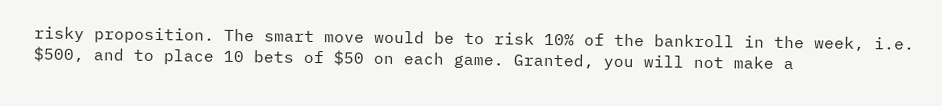risky proposition. The smart move would be to risk 10% of the bankroll in the week, i.e. $500, and to place 10 bets of $50 on each game. Granted, you will not make a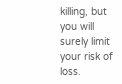killing, but you will surely limit your risk of loss.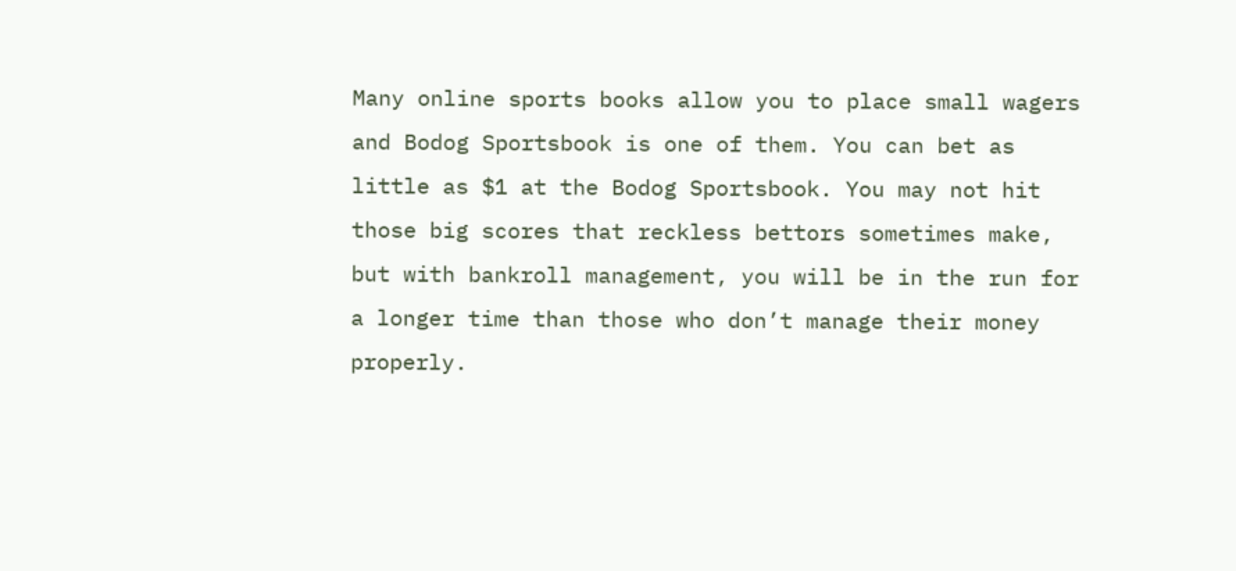Many online sports books allow you to place small wagers and Bodog Sportsbook is one of them. You can bet as little as $1 at the Bodog Sportsbook. You may not hit those big scores that reckless bettors sometimes make, but with bankroll management, you will be in the run for a longer time than those who don’t manage their money properly.